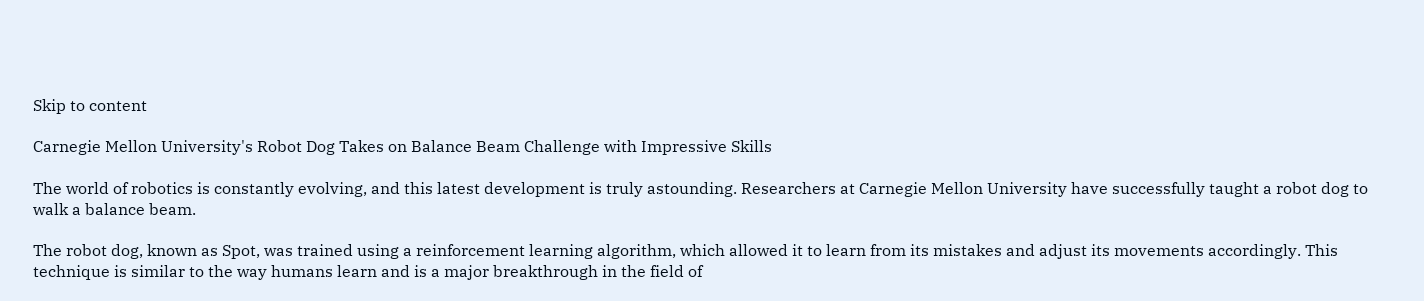Skip to content

Carnegie Mellon University's Robot Dog Takes on Balance Beam Challenge with Impressive Skills

The world of robotics is constantly evolving, and this latest development is truly astounding. Researchers at Carnegie Mellon University have successfully taught a robot dog to walk a balance beam.

The robot dog, known as Spot, was trained using a reinforcement learning algorithm, which allowed it to learn from its mistakes and adjust its movements accordingly. This technique is similar to the way humans learn and is a major breakthrough in the field of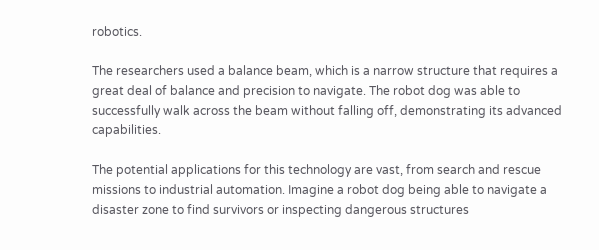robotics.

The researchers used a balance beam, which is a narrow structure that requires a great deal of balance and precision to navigate. The robot dog was able to successfully walk across the beam without falling off, demonstrating its advanced capabilities.

The potential applications for this technology are vast, from search and rescue missions to industrial automation. Imagine a robot dog being able to navigate a disaster zone to find survivors or inspecting dangerous structures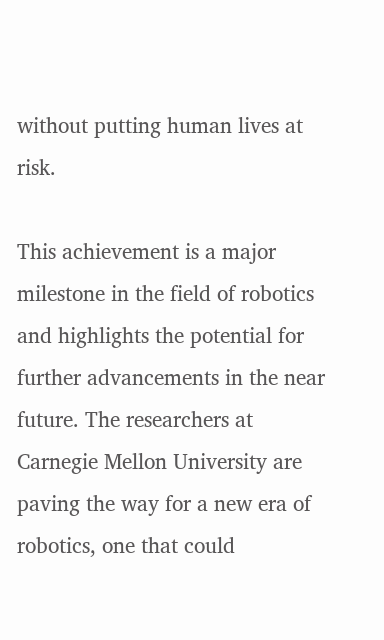without putting human lives at risk.

This achievement is a major milestone in the field of robotics and highlights the potential for further advancements in the near future. The researchers at Carnegie Mellon University are paving the way for a new era of robotics, one that could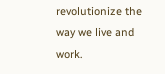revolutionize the way we live and work.